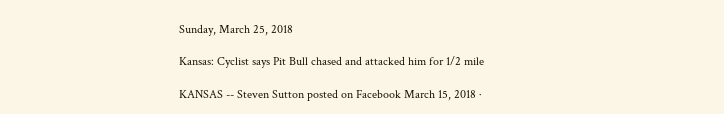Sunday, March 25, 2018

Kansas: Cyclist says Pit Bull chased and attacked him for 1/2 mile

KANSAS -- Steven Sutton posted on Facebook March 15, 2018 ·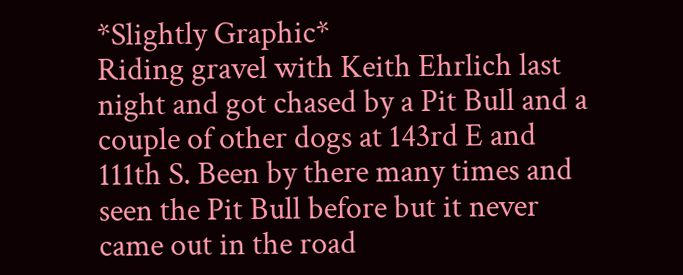*Slightly Graphic*
Riding gravel with Keith Ehrlich last night and got chased by a Pit Bull and a couple of other dogs at 143rd E and 111th S. Been by there many times and seen the Pit Bull before but it never came out in the road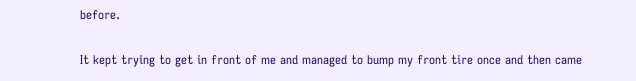before.


It kept trying to get in front of me and managed to bump my front tire once and then came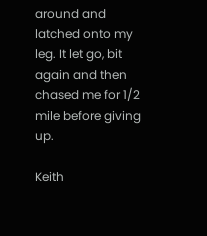around and latched onto my leg. It let go, bit again and then chased me for 1/2 mile before giving up.

Keith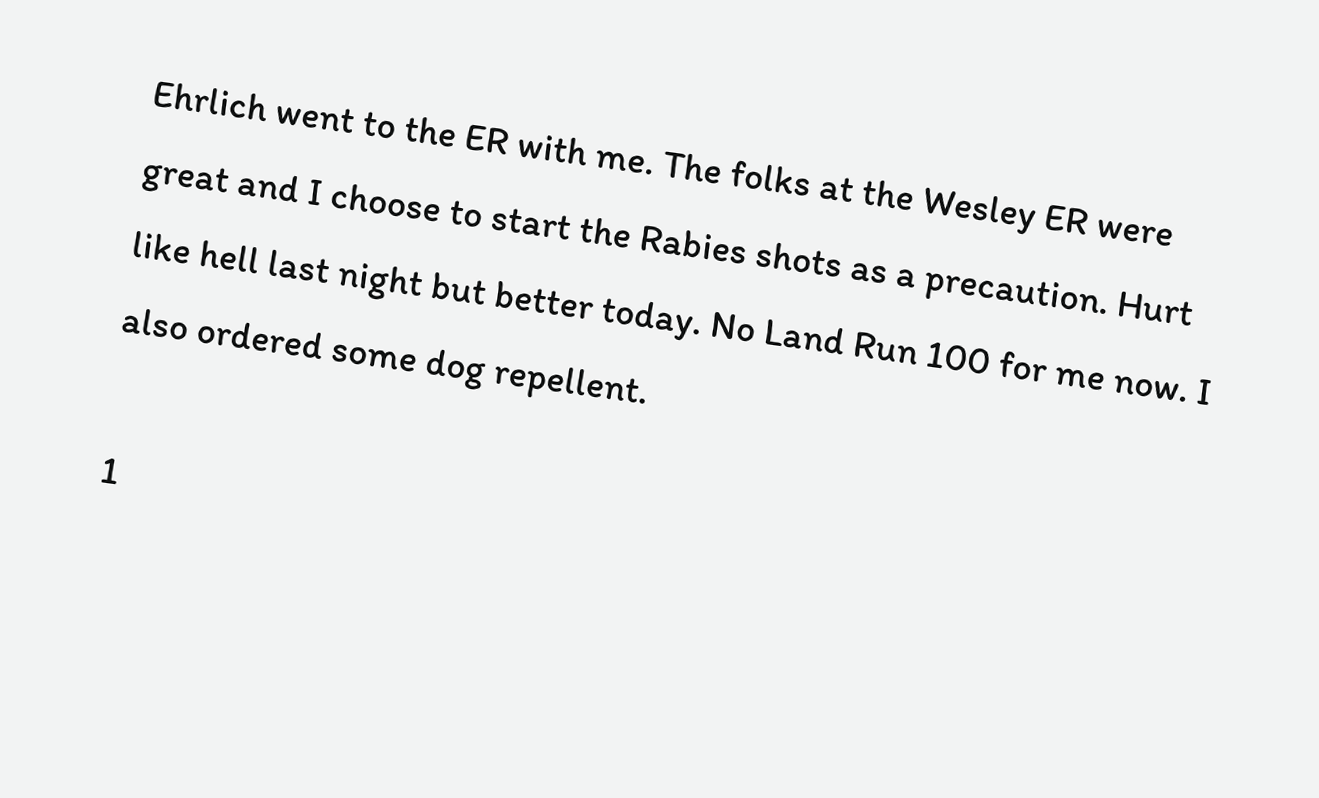Ehrlich went to the ER with me. The folks at the Wesley ER were great and I choose to start the Rabies shots as a precaution. Hurt like hell last night but better today. No Land Run 100 for me now. I also ordered some dog repellent.

1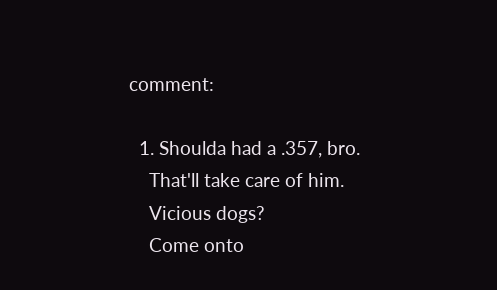comment:

  1. Shoulda had a .357, bro.
    That'll take care of him.
    Vicious dogs?
    Come onto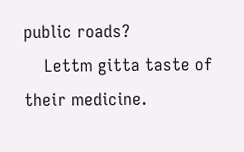public roads?
    Lettm gitta taste of their medicine.